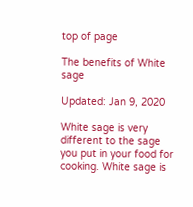top of page

The benefits of White sage

Updated: Jan 9, 2020

White sage is very different to the sage you put in your food for cooking. White sage is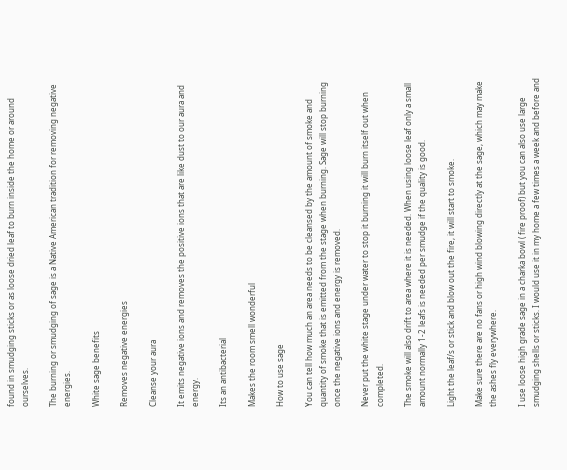found in smudging sticks or as loose dried leaf to burn inside the home or around ourselves.

The burning or smudging of sage is a Native American tradition for removing negative energies.

White sage benefits

Removes negative energies

Cleanse your aura

It emits negative ions and removes the positive ions that are like dust to our aura and energy.

Its an antibacterial

Makes the room smell wonderful

How to use sage

You can tell how much an area needs to be cleansed by the amount of smoke and quantity of smoke that is emitted from the stage when burning. Sage will stop burning once the negative ions and energy is removed.

Never put the white stage under water to stop it burning it will burn itself out when completed.

The smoke will also drift to area where it is needed. When using loose leaf only a small amount normally 1-2 leafs is needed per smudge if the quality is good.

Light the leaf/s or stick and blow out the fire, it will start to smoke.

Make sure there are no fans or high wind blowing directly at the sage, which may make the ashes fly everywhere.

I use loose high grade sage in a charka bowl ( fire proof) but you can also use large smudging shells or sticks. I would use it in my home a few times a week and before and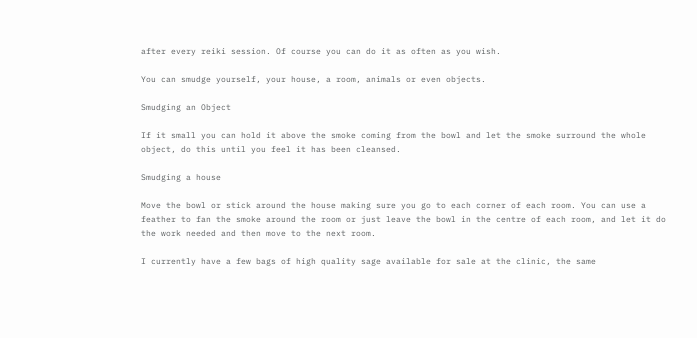after every reiki session. Of course you can do it as often as you wish.

You can smudge yourself, your house, a room, animals or even objects.

Smudging an Object

If it small you can hold it above the smoke coming from the bowl and let the smoke surround the whole object, do this until you feel it has been cleansed.

Smudging a house

Move the bowl or stick around the house making sure you go to each corner of each room. You can use a feather to fan the smoke around the room or just leave the bowl in the centre of each room, and let it do the work needed and then move to the next room.

I currently have a few bags of high quality sage available for sale at the clinic, the same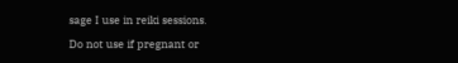sage I use in reiki sessions.

Do not use if pregnant or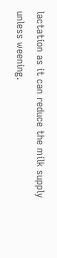lactation as it can reduce the milk supply unless weening.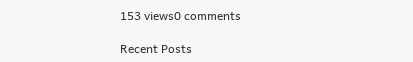153 views0 comments

Recent Posts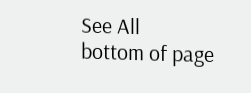See All
bottom of page